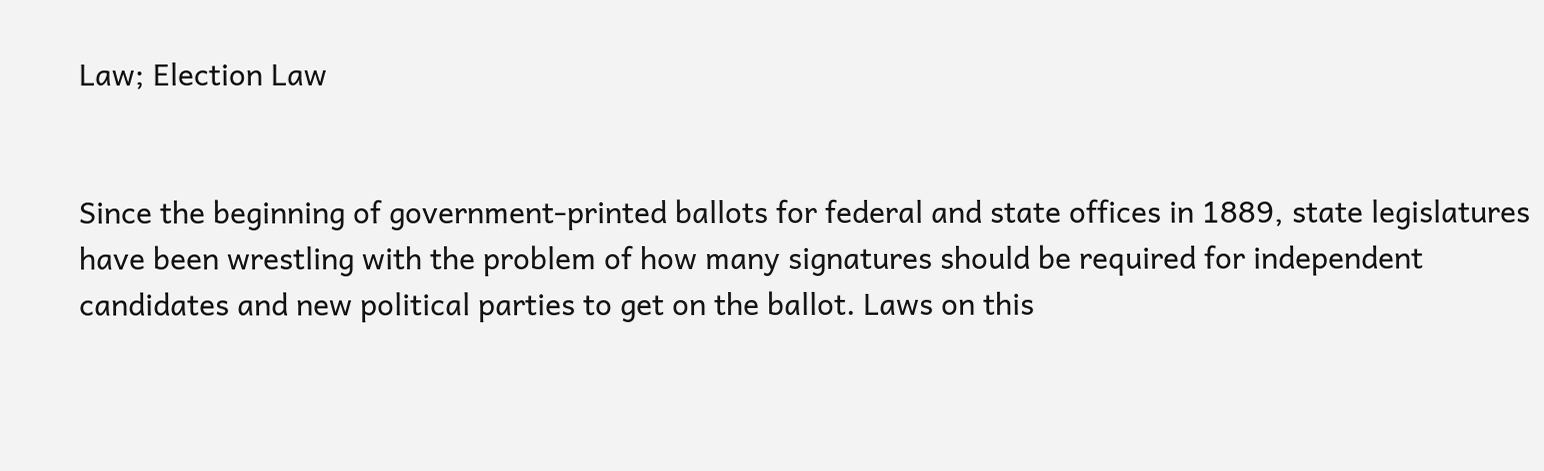Law; Election Law


Since the beginning of government-printed ballots for federal and state offices in 1889, state legislatures have been wrestling with the problem of how many signatures should be required for independent candidates and new political parties to get on the ballot. Laws on this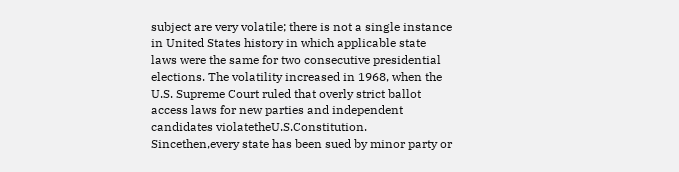subject are very volatile; there is not a single instance in United States history in which applicable state laws were the same for two consecutive presidential elections. The volatility increased in 1968, when the U.S. Supreme Court ruled that overly strict ballot access laws for new parties and independent candidates violatetheU.S.Constitution. Sincethen,every state has been sued by minor party or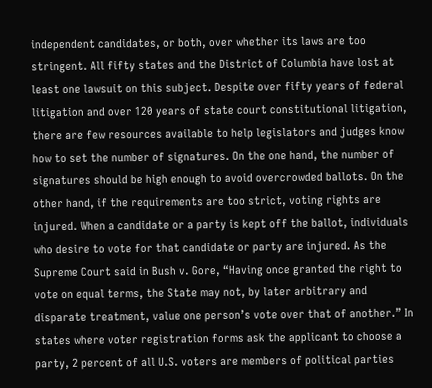independent candidates, or both, over whether its laws are too stringent. All fifty states and the District of Columbia have lost at least one lawsuit on this subject. Despite over fifty years of federal litigation and over 120 years of state court constitutional litigation, there are few resources available to help legislators and judges know how to set the number of signatures. On the one hand, the number of signatures should be high enough to avoid overcrowded ballots. On the other hand, if the requirements are too strict, voting rights are injured. When a candidate or a party is kept off the ballot, individuals who desire to vote for that candidate or party are injured. As the Supreme Court said in Bush v. Gore, “Having once granted the right to vote on equal terms, the State may not, by later arbitrary and disparate treatment, value one person’s vote over that of another.” In states where voter registration forms ask the applicant to choose a party, 2 percent of all U.S. voters are members of political parties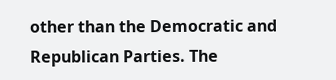other than the Democratic and Republican Parties. The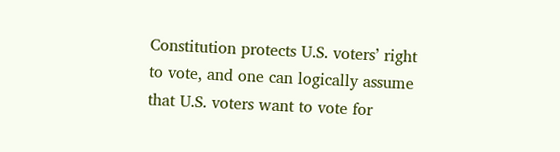Constitution protects U.S. voters’ right to vote, and one can logically assume that U.S. voters want to vote for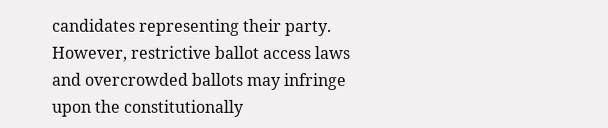candidates representing their party. However, restrictive ballot access laws and overcrowded ballots may infringe upon the constitutionally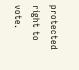protected right to vote.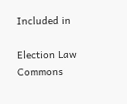Included in

Election Law Commons